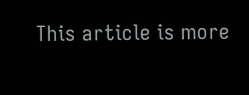This article is more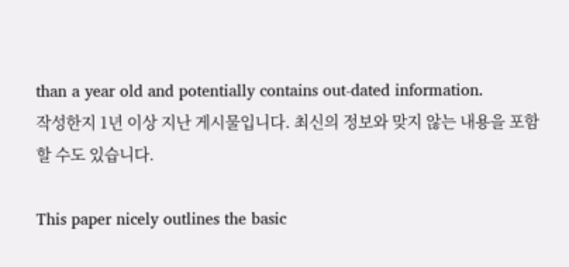than a year old and potentially contains out-dated information.
작성한지 1년 이상 지난 게시물입니다. 최신의 정보와 맞지 않는 내용을 포함할 수도 있습니다.

This paper nicely outlines the basic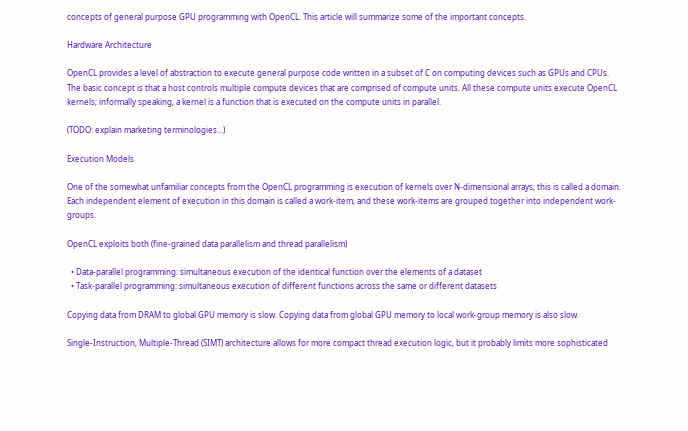concepts of general purpose GPU programming with OpenCL. This article will summarize some of the important concepts.

Hardware Architecture

OpenCL provides a level of abstraction to execute general purpose code written in a subset of C on computing devices such as GPUs and CPUs. The basic concept is that a host controls multiple compute devices that are comprised of compute units. All these compute units execute OpenCL kernels; informally speaking, a kernel is a function that is executed on the compute units in parallel.

(TODO: explain marketing terminologies…)

Execution Models

One of the somewhat unfamiliar concepts from the OpenCL programming is execution of kernels over N-dimensional arrays; this is called a domain. Each independent element of execution in this domain is called a work-item, and these work-items are grouped together into independent work-groups.

OpenCL exploits both (fine-grained data parallelism and thread parallelism)

  • Data-parallel programming: simultaneous execution of the identical function over the elements of a dataset
  • Task-parallel programming: simultaneous execution of different functions across the same or different datasets

Copying data from DRAM to global GPU memory is slow. Copying data from global GPU memory to local work-group memory is also slow.

Single-Instruction, Multiple-Thread (SIMT) architecture allows for more compact thread execution logic, but it probably limits more sophisticated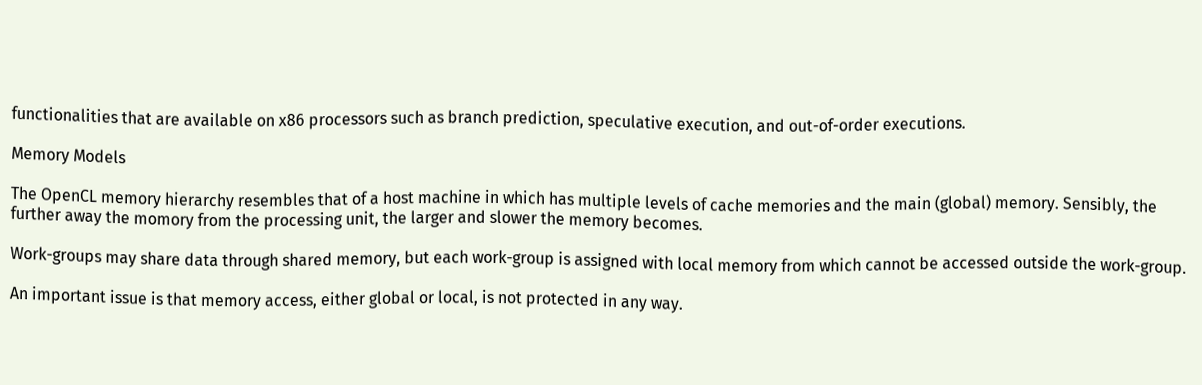functionalities that are available on x86 processors such as branch prediction, speculative execution, and out-of-order executions.

Memory Models

The OpenCL memory hierarchy resembles that of a host machine in which has multiple levels of cache memories and the main (global) memory. Sensibly, the further away the momory from the processing unit, the larger and slower the memory becomes.

Work-groups may share data through shared memory, but each work-group is assigned with local memory from which cannot be accessed outside the work-group.

An important issue is that memory access, either global or local, is not protected in any way.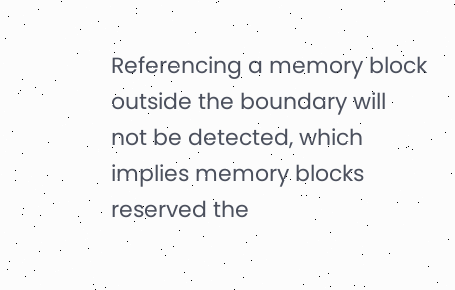Referencing a memory block outside the boundary will not be detected, which implies memory blocks reserved the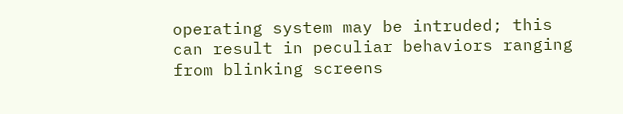operating system may be intruded; this can result in peculiar behaviors ranging from blinking screens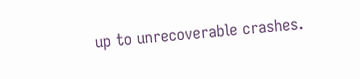up to unrecoverable crashes.